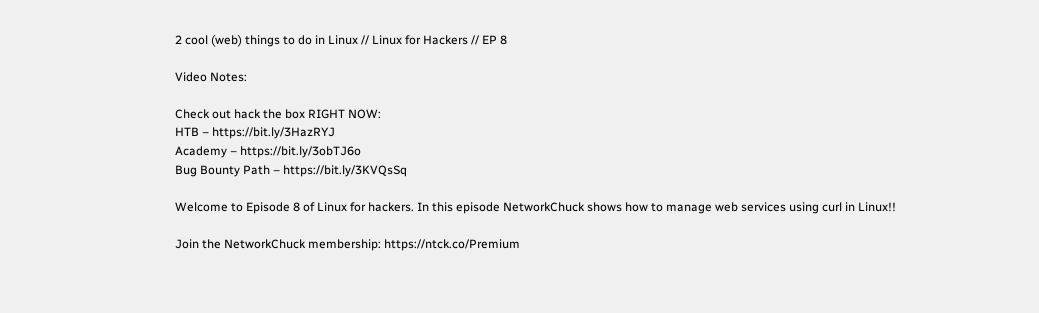2 cool (web) things to do in Linux // Linux for Hackers // EP 8

Video Notes:

Check out hack the box RIGHT NOW:
HTB – https://bit.ly/3HazRYJ
Academy – https://bit.ly/3obTJ6o
Bug Bounty Path – https://bit.ly/3KVQsSq

Welcome to Episode 8 of Linux for hackers. In this episode NetworkChuck shows how to manage web services using curl in Linux!!

Join the NetworkChuck membership: https://ntck.co/Premium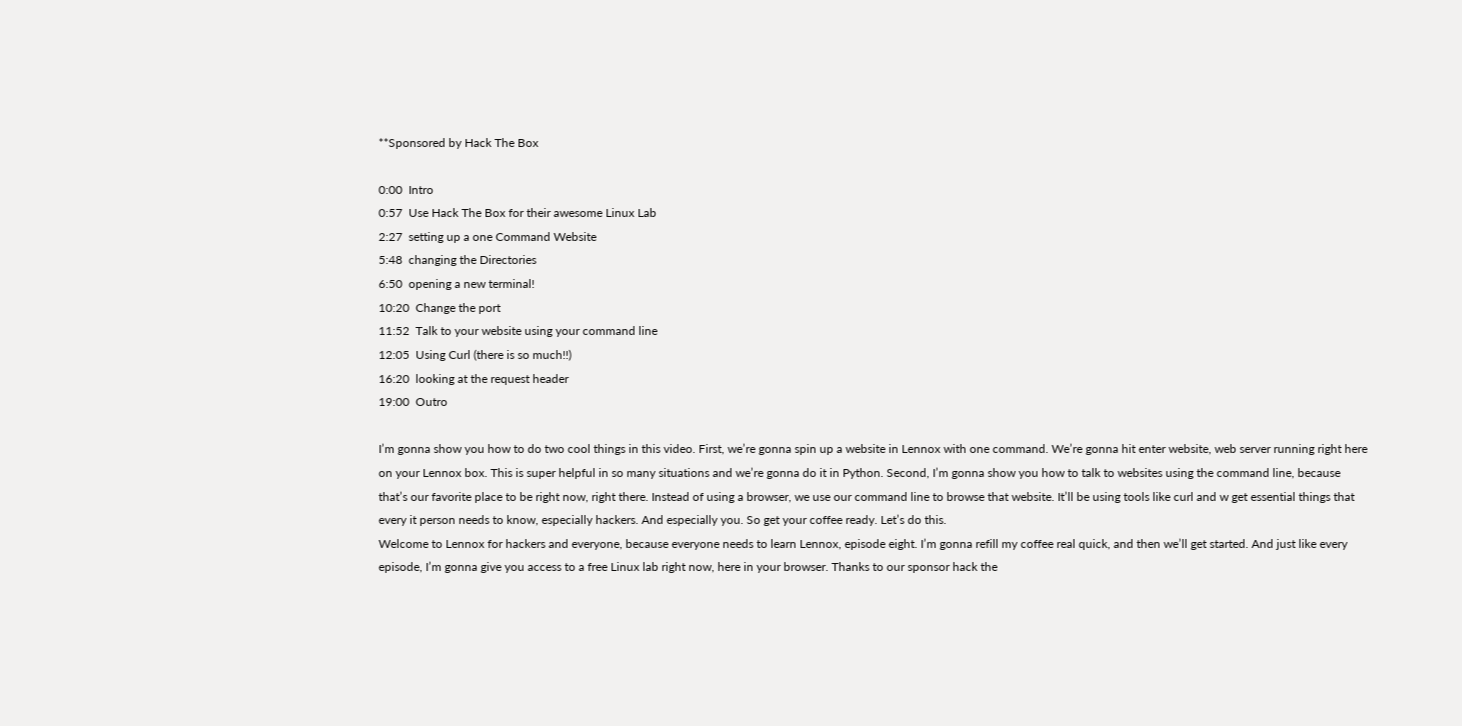**Sponsored by Hack The Box

0:00  Intro
0:57  Use Hack The Box for their awesome Linux Lab
2:27  setting up a one Command Website
5:48  changing the Directories
6:50  opening a new terminal!
10:20  Change the port
11:52  Talk to your website using your command line
12:05  Using Curl (there is so much!!)
16:20  looking at the request header
19:00  Outro

I’m gonna show you how to do two cool things in this video. First, we’re gonna spin up a website in Lennox with one command. We’re gonna hit enter website, web server running right here on your Lennox box. This is super helpful in so many situations and we’re gonna do it in Python. Second, I’m gonna show you how to talk to websites using the command line, because that’s our favorite place to be right now, right there. Instead of using a browser, we use our command line to browse that website. It’ll be using tools like curl and w get essential things that every it person needs to know, especially hackers. And especially you. So get your coffee ready. Let’s do this.
Welcome to Lennox for hackers and everyone, because everyone needs to learn Lennox, episode eight. I’m gonna refill my coffee real quick, and then we’ll get started. And just like every episode, I’m gonna give you access to a free Linux lab right now, here in your browser. Thanks to our sponsor hack the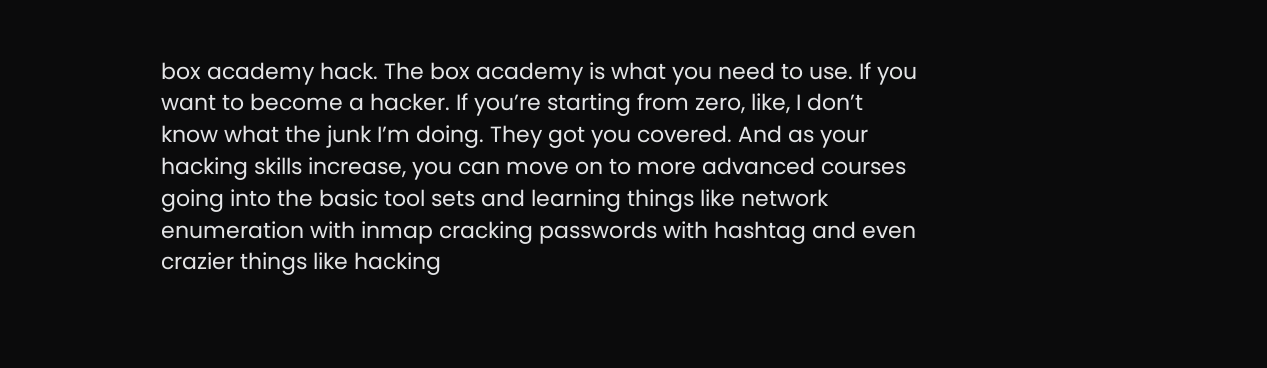box academy hack. The box academy is what you need to use. If you want to become a hacker. If you’re starting from zero, like, I don’t know what the junk I’m doing. They got you covered. And as your hacking skills increase, you can move on to more advanced courses going into the basic tool sets and learning things like network enumeration with inmap cracking passwords with hashtag and even crazier things like hacking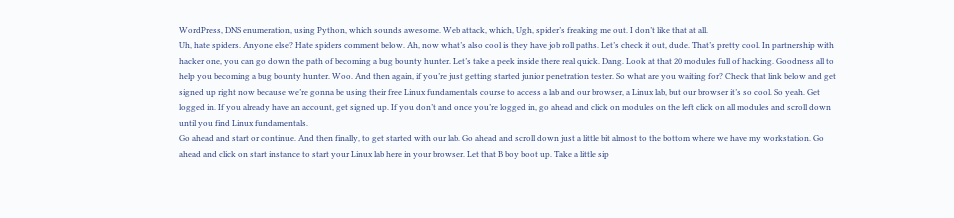WordPress, DNS enumeration, using Python, which sounds awesome. Web attack, which, Ugh, spider’s freaking me out. I don’t like that at all.
Uh, hate spiders. Anyone else? Hate spiders comment below. Ah, now what’s also cool is they have job roll paths. Let’s check it out, dude. That’s pretty cool. In partnership with hacker one, you can go down the path of becoming a bug bounty hunter. Let’s take a peek inside there real quick. Dang. Look at that 20 modules full of hacking. Goodness all to help you becoming a bug bounty hunter. Woo. And then again, if you’re just getting started junior penetration tester. So what are you waiting for? Check that link below and get signed up right now because we’re gonna be using their free Linux fundamentals course to access a lab and our browser, a Linux lab, but our browser it’s so cool. So yeah. Get logged in. If you already have an account, get signed up. If you don’t and once you’re logged in, go ahead and click on modules on the left click on all modules and scroll down until you find Linux fundamentals.
Go ahead and start or continue. And then finally, to get started with our lab. Go ahead and scroll down just a little bit almost to the bottom where we have my workstation. Go ahead and click on start instance to start your Linux lab here in your browser. Let that B boy boot up. Take a little sip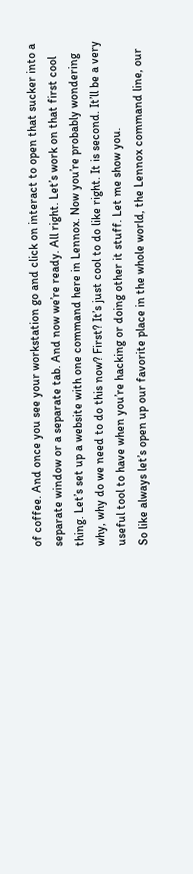of coffee. And once you see your workstation go and click on interact to open that sucker into a separate window or a separate tab. And now we’re ready. All right. Let’s work on that first cool thing. Let’s set up a website with one command here in Lennox. Now you’re probably wondering why, why do we need to do this now? First? It’s just cool to do like right. It is second. It’ll be a very useful tool to have when you’re hacking or doing other it stuff. Let me show you.
So like always let’s open up our favorite place in the whole world, the Lennox command line, our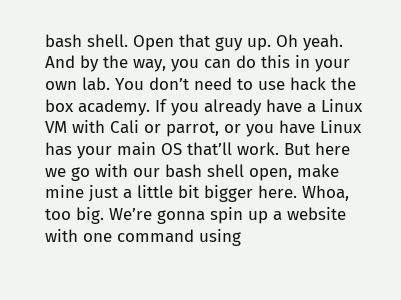bash shell. Open that guy up. Oh yeah. And by the way, you can do this in your own lab. You don’t need to use hack the box academy. If you already have a Linux VM with Cali or parrot, or you have Linux has your main OS that’ll work. But here we go with our bash shell open, make mine just a little bit bigger here. Whoa, too big. We’re gonna spin up a website with one command using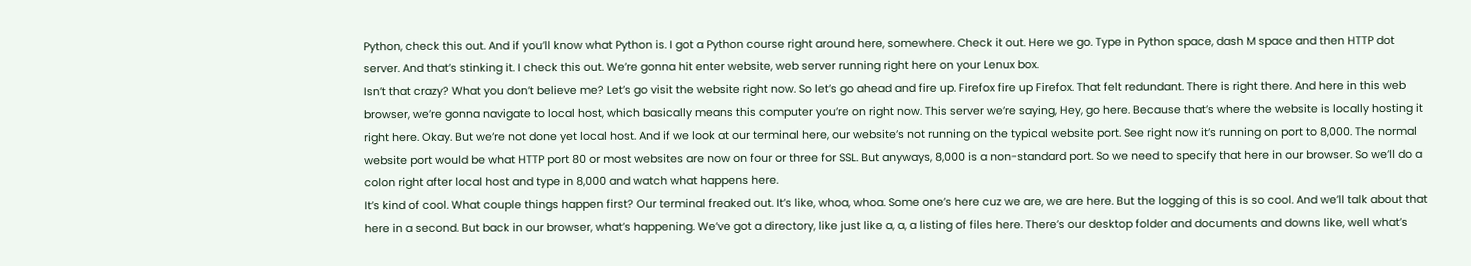Python, check this out. And if you’ll know what Python is. I got a Python course right around here, somewhere. Check it out. Here we go. Type in Python space, dash M space and then HTTP dot server. And that’s stinking it. I check this out. We’re gonna hit enter website, web server running right here on your Lenux box.
Isn’t that crazy? What you don’t believe me? Let’s go visit the website right now. So let’s go ahead and fire up. Firefox fire up Firefox. That felt redundant. There is right there. And here in this web browser, we’re gonna navigate to local host, which basically means this computer you’re on right now. This server we’re saying, Hey, go here. Because that’s where the website is locally hosting it right here. Okay. But we’re not done yet local host. And if we look at our terminal here, our website’s not running on the typical website port. See right now it’s running on port to 8,000. The normal website port would be what HTTP port 80 or most websites are now on four or three for SSL. But anyways, 8,000 is a non-standard port. So we need to specify that here in our browser. So we’ll do a colon right after local host and type in 8,000 and watch what happens here.
It’s kind of cool. What couple things happen first? Our terminal freaked out. It’s like, whoa, whoa. Some one’s here cuz we are, we are here. But the logging of this is so cool. And we’ll talk about that here in a second. But back in our browser, what’s happening. We’ve got a directory, like just like a, a, a listing of files here. There’s our desktop folder and documents and downs like, well what’s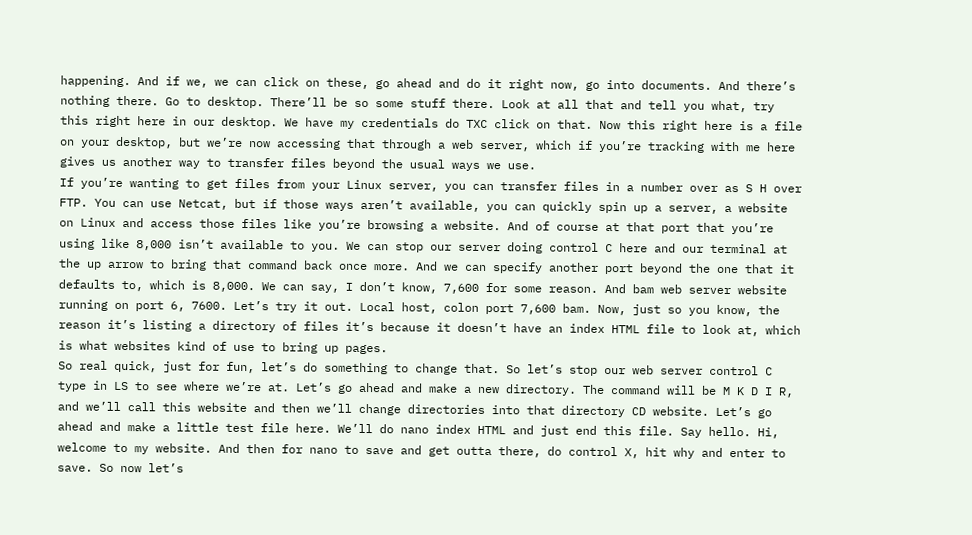happening. And if we, we can click on these, go ahead and do it right now, go into documents. And there’s nothing there. Go to desktop. There’ll be so some stuff there. Look at all that and tell you what, try this right here in our desktop. We have my credentials do TXC click on that. Now this right here is a file on your desktop, but we’re now accessing that through a web server, which if you’re tracking with me here gives us another way to transfer files beyond the usual ways we use.
If you’re wanting to get files from your Linux server, you can transfer files in a number over as S H over FTP. You can use Netcat, but if those ways aren’t available, you can quickly spin up a server, a website on Linux and access those files like you’re browsing a website. And of course at that port that you’re using like 8,000 isn’t available to you. We can stop our server doing control C here and our terminal at the up arrow to bring that command back once more. And we can specify another port beyond the one that it defaults to, which is 8,000. We can say, I don’t know, 7,600 for some reason. And bam web server website running on port 6, 7600. Let’s try it out. Local host, colon port 7,600 bam. Now, just so you know, the reason it’s listing a directory of files it’s because it doesn’t have an index HTML file to look at, which is what websites kind of use to bring up pages.
So real quick, just for fun, let’s do something to change that. So let’s stop our web server control C type in LS to see where we’re at. Let’s go ahead and make a new directory. The command will be M K D I R, and we’ll call this website and then we’ll change directories into that directory CD website. Let’s go ahead and make a little test file here. We’ll do nano index HTML and just end this file. Say hello. Hi, welcome to my website. And then for nano to save and get outta there, do control X, hit why and enter to save. So now let’s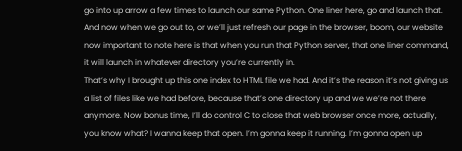go into up arrow a few times to launch our same Python. One liner here, go and launch that. And now when we go out to, or we’ll just refresh our page in the browser, boom, our website now important to note here is that when you run that Python server, that one liner command, it will launch in whatever directory you’re currently in.
That’s why I brought up this one index to HTML file we had. And it’s the reason it’s not giving us a list of files like we had before, because that’s one directory up and we we’re not there anymore. Now bonus time, I’ll do control C to close that web browser once more, actually, you know what? I wanna keep that open. I’m gonna keep it running. I’m gonna open up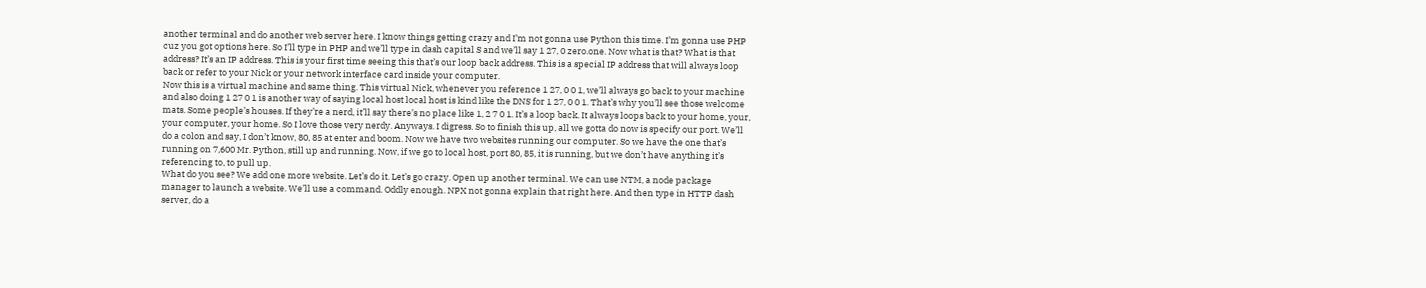another terminal and do another web server here. I know things getting crazy and I’m not gonna use Python this time. I’m gonna use PHP cuz you got options here. So I’ll type in PHP and we’ll type in dash capital S and we’ll say 1 27, 0 zero.one. Now what is that? What is that address? It’s an IP address. This is your first time seeing this that’s our loop back address. This is a special IP address that will always loop back or refer to your Nick or your network interface card inside your computer.
Now this is a virtual machine and same thing. This virtual Nick, whenever you reference 1 27, 0 0 1, we’ll always go back to your machine and also doing 1 27 0 1 is another way of saying local host local host is kind like the DNS for 1 27, 0 0 1. That’s why you’ll see those welcome mats. Some people’s houses. If they’re a nerd, it’ll say there’s no place like 1, 2 7 0 1. It’s a loop back. It always loops back to your home, your, your computer, your home. So I love those very nerdy. Anyways. I digress. So to finish this up, all we gotta do now is specify our port. We’ll do a colon and say, I don’t know, 80, 85 at enter and boom. Now we have two websites running our computer. So we have the one that’s running on 7,600 Mr. Python, still up and running. Now, if we go to local host, port 80, 85, it is running, but we don’t have anything it’s referencing to, to pull up.
What do you see? We add one more website. Let’s do it. Let’s go crazy. Open up another terminal. We can use NTM, a node package manager to launch a website. We’ll use a command. Oddly enough. NPX not gonna explain that right here. And then type in HTTP dash server, do a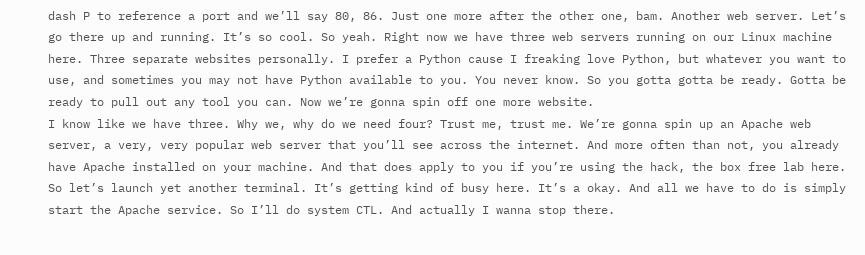dash P to reference a port and we’ll say 80, 86. Just one more after the other one, bam. Another web server. Let’s go there up and running. It’s so cool. So yeah. Right now we have three web servers running on our Linux machine here. Three separate websites personally. I prefer a Python cause I freaking love Python, but whatever you want to use, and sometimes you may not have Python available to you. You never know. So you gotta gotta be ready. Gotta be ready to pull out any tool you can. Now we’re gonna spin off one more website.
I know like we have three. Why we, why do we need four? Trust me, trust me. We’re gonna spin up an Apache web server, a very, very popular web server that you’ll see across the internet. And more often than not, you already have Apache installed on your machine. And that does apply to you if you’re using the hack, the box free lab here. So let’s launch yet another terminal. It’s getting kind of busy here. It’s a okay. And all we have to do is simply start the Apache service. So I’ll do system CTL. And actually I wanna stop there.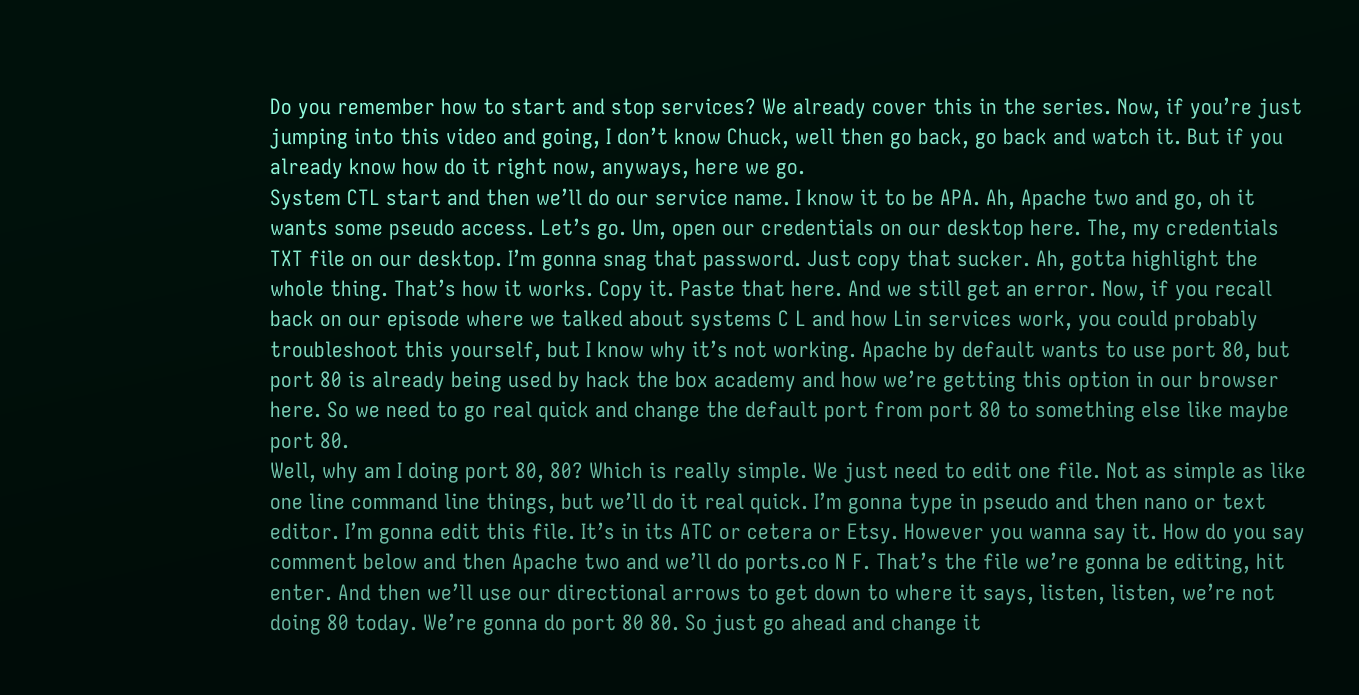Do you remember how to start and stop services? We already cover this in the series. Now, if you’re just jumping into this video and going, I don’t know Chuck, well then go back, go back and watch it. But if you already know how do it right now, anyways, here we go.
System CTL start and then we’ll do our service name. I know it to be APA. Ah, Apache two and go, oh it wants some pseudo access. Let’s go. Um, open our credentials on our desktop here. The, my credentials TXT file on our desktop. I’m gonna snag that password. Just copy that sucker. Ah, gotta highlight the whole thing. That’s how it works. Copy it. Paste that here. And we still get an error. Now, if you recall back on our episode where we talked about systems C L and how Lin services work, you could probably troubleshoot this yourself, but I know why it’s not working. Apache by default wants to use port 80, but port 80 is already being used by hack the box academy and how we’re getting this option in our browser here. So we need to go real quick and change the default port from port 80 to something else like maybe port 80.
Well, why am I doing port 80, 80? Which is really simple. We just need to edit one file. Not as simple as like one line command line things, but we’ll do it real quick. I’m gonna type in pseudo and then nano or text editor. I’m gonna edit this file. It’s in its ATC or cetera or Etsy. However you wanna say it. How do you say comment below and then Apache two and we’ll do ports.co N F. That’s the file we’re gonna be editing, hit enter. And then we’ll use our directional arrows to get down to where it says, listen, listen, we’re not doing 80 today. We’re gonna do port 80 80. So just go ahead and change it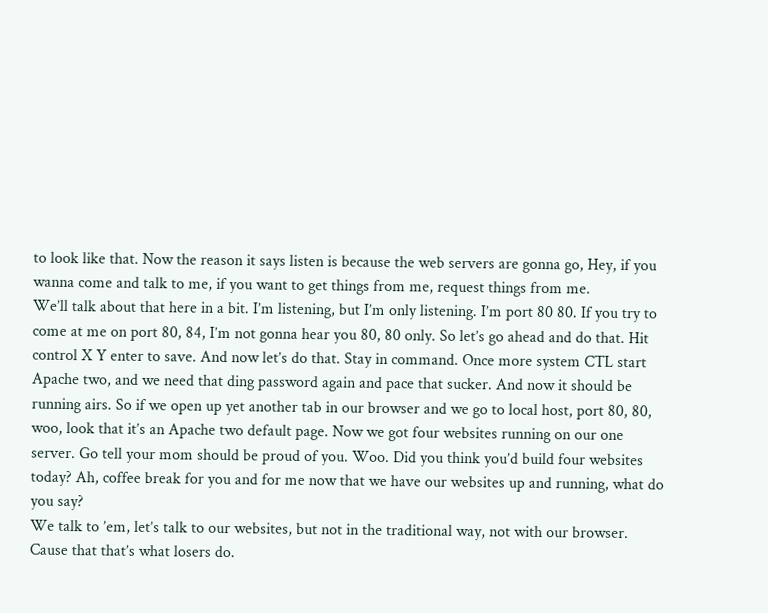to look like that. Now the reason it says listen is because the web servers are gonna go, Hey, if you wanna come and talk to me, if you want to get things from me, request things from me.
We’ll talk about that here in a bit. I’m listening, but I’m only listening. I’m port 80 80. If you try to come at me on port 80, 84, I’m not gonna hear you 80, 80 only. So let’s go ahead and do that. Hit control X Y enter to save. And now let’s do that. Stay in command. Once more system CTL start Apache two, and we need that ding password again and pace that sucker. And now it should be running airs. So if we open up yet another tab in our browser and we go to local host, port 80, 80, woo, look that it’s an Apache two default page. Now we got four websites running on our one server. Go tell your mom should be proud of you. Woo. Did you think you’d build four websites today? Ah, coffee break for you and for me now that we have our websites up and running, what do you say?
We talk to ’em, let’s talk to our websites, but not in the traditional way, not with our browser. Cause that that’s what losers do.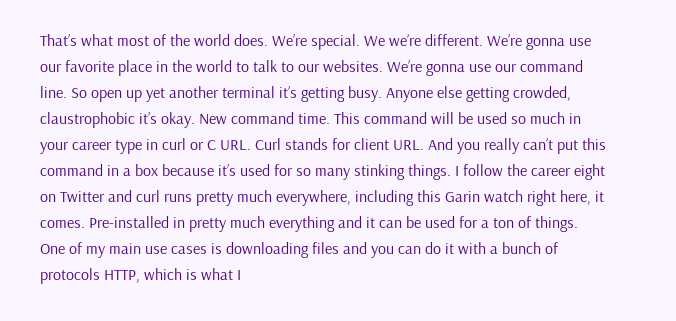That’s what most of the world does. We’re special. We we’re different. We’re gonna use our favorite place in the world to talk to our websites. We’re gonna use our command line. So open up yet another terminal it’s getting busy. Anyone else getting crowded, claustrophobic it’s okay. New command time. This command will be used so much in your career type in curl or C URL. Curl stands for client URL. And you really can’t put this command in a box because it’s used for so many stinking things. I follow the career eight on Twitter and curl runs pretty much everywhere, including this Garin watch right here, it comes. Pre-installed in pretty much everything and it can be used for a ton of things.
One of my main use cases is downloading files and you can do it with a bunch of protocols HTTP, which is what I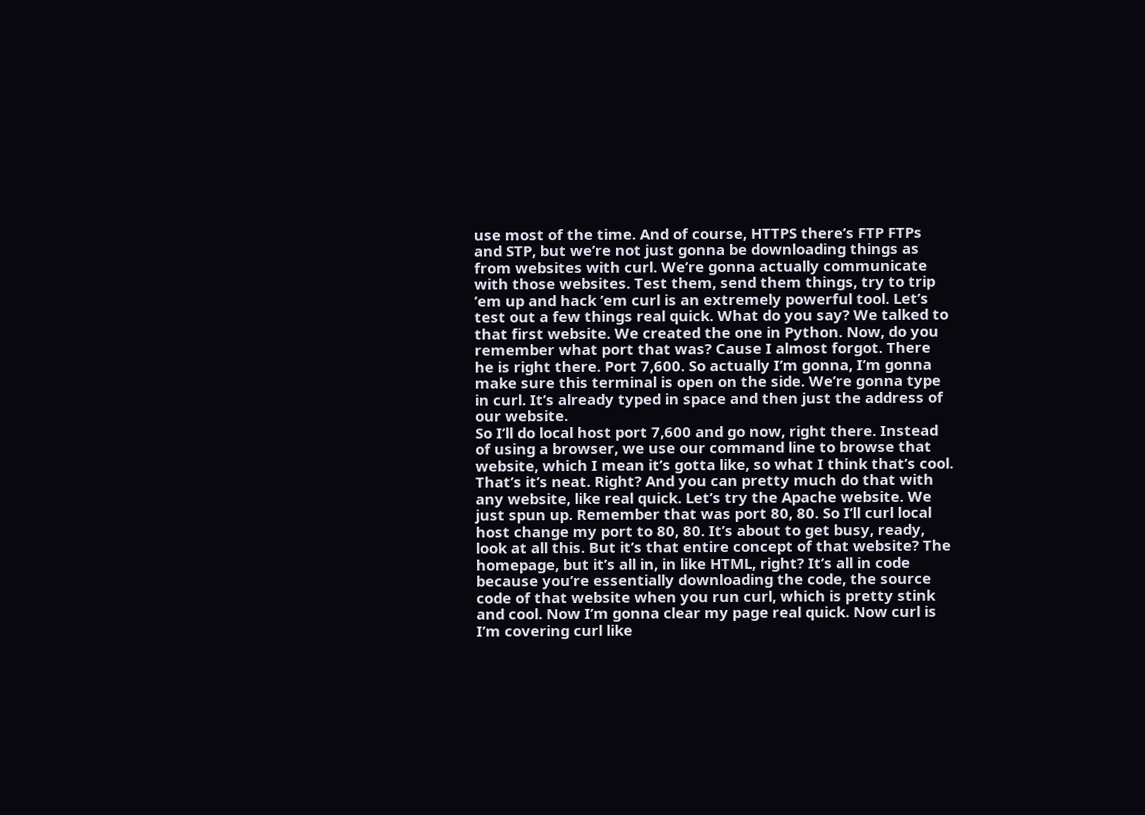use most of the time. And of course, HTTPS there’s FTP FTPs and STP, but we’re not just gonna be downloading things as from websites with curl. We’re gonna actually communicate with those websites. Test them, send them things, try to trip ’em up and hack ’em curl is an extremely powerful tool. Let’s test out a few things real quick. What do you say? We talked to that first website. We created the one in Python. Now, do you remember what port that was? Cause I almost forgot. There he is right there. Port 7,600. So actually I’m gonna, I’m gonna make sure this terminal is open on the side. We’re gonna type in curl. It’s already typed in space and then just the address of our website.
So I’ll do local host port 7,600 and go now, right there. Instead of using a browser, we use our command line to browse that website, which I mean it’s gotta like, so what I think that’s cool. That’s it’s neat. Right? And you can pretty much do that with any website, like real quick. Let’s try the Apache website. We just spun up. Remember that was port 80, 80. So I’ll curl local host change my port to 80, 80. It’s about to get busy, ready, look at all this. But it’s that entire concept of that website? The homepage, but it’s all in, in like HTML, right? It’s all in code because you’re essentially downloading the code, the source code of that website when you run curl, which is pretty stink and cool. Now I’m gonna clear my page real quick. Now curl is I’m covering curl like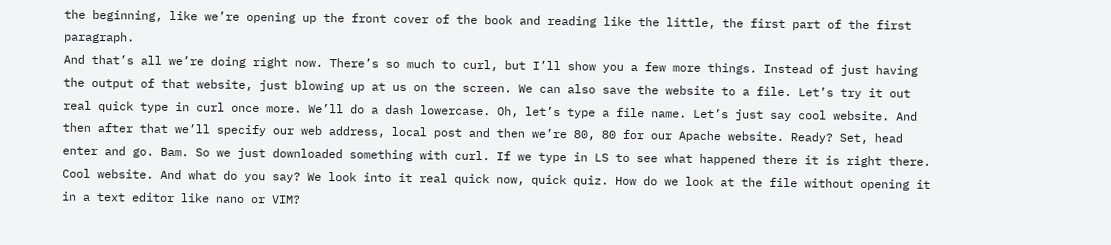the beginning, like we’re opening up the front cover of the book and reading like the little, the first part of the first paragraph.
And that’s all we’re doing right now. There’s so much to curl, but I’ll show you a few more things. Instead of just having the output of that website, just blowing up at us on the screen. We can also save the website to a file. Let’s try it out real quick type in curl once more. We’ll do a dash lowercase. Oh, let’s type a file name. Let’s just say cool website. And then after that we’ll specify our web address, local post and then we’re 80, 80 for our Apache website. Ready? Set, head enter and go. Bam. So we just downloaded something with curl. If we type in LS to see what happened there it is right there. Cool website. And what do you say? We look into it real quick now, quick quiz. How do we look at the file without opening it in a text editor like nano or VIM?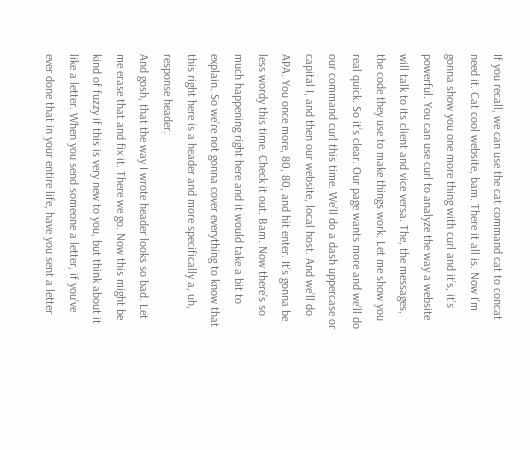If you recall, we can use the cat command cat to concat need it. Cat cool website, bam. There it all is. Now I’m gonna show you one more thing with curl and it’s, it’s powerful. You can use curl to analyze the way a website will talk to its client and vice versa. The, the messages, the code they use to make things work. Let me show you real quick. So it’s clear. Our page wants more and we’ll do our command curl this time. We’ll do a dash uppercase or capital I, and then our website, local host. And we’ll do APA. You once more, 80, 80, and hit enter. It’s gonna be less wordy this time. Check it out. Bam. Now there’s so much happening right here and it would take a bit to explain. So we’re not gonna cover everything to know that this right here is a header and more specifically a, uh, response header.
And gosh, that the way I wrote header looks so bad. Let me erase that and fix it. There we go. Now this might be kind of fuzzy if this is very new to you, but think about it like a letter. When you send someone a letter, if you’ve ever done that in your entire life, have you sent a letter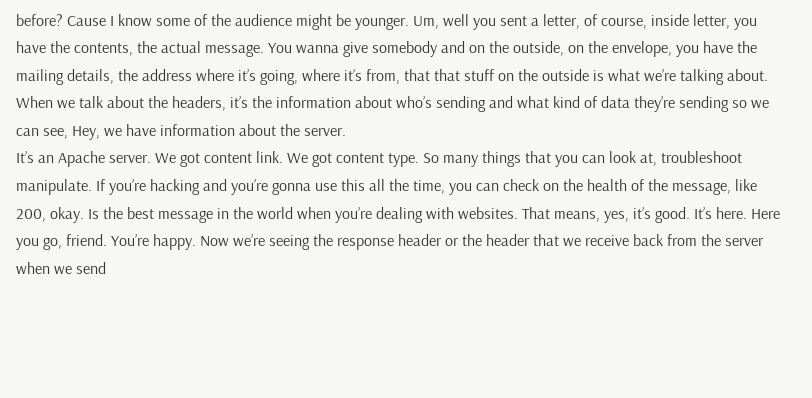before? Cause I know some of the audience might be younger. Um, well you sent a letter, of course, inside letter, you have the contents, the actual message. You wanna give somebody and on the outside, on the envelope, you have the mailing details, the address where it’s going, where it’s from, that that stuff on the outside is what we’re talking about. When we talk about the headers, it’s the information about who’s sending and what kind of data they’re sending so we can see, Hey, we have information about the server.
It’s an Apache server. We got content link. We got content type. So many things that you can look at, troubleshoot manipulate. If you’re hacking and you’re gonna use this all the time, you can check on the health of the message, like 200, okay. Is the best message in the world when you’re dealing with websites. That means, yes, it’s good. It’s here. Here you go, friend. You’re happy. Now we’re seeing the response header or the header that we receive back from the server when we send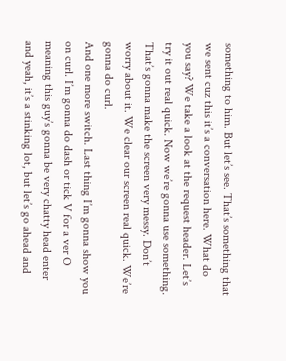something to him. But let’s see. That’s something that we sent cuz this it’s a conversation here. What do you say? We take a look at the request header. Let’s try it out real quick. Now we’re gonna use something. That’s gonna make the screen very messy. Don’t worry about it. We clear our screen real quick. We’re gonna do curl.
And one more switch. Last thing I’m gonna show you on curl. I’m gonna do dash or tick V for a ver O meaning this guy’s gonna be very chatty head enter and yeah, it’s a stinking lot, but let’s go ahead and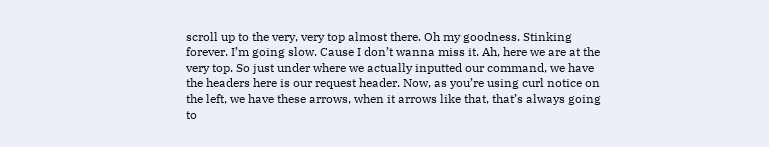scroll up to the very, very top almost there. Oh my goodness. Stinking forever. I’m going slow. Cause I don’t wanna miss it. Ah, here we are at the very top. So just under where we actually inputted our command, we have the headers here is our request header. Now, as you’re using curl notice on the left, we have these arrows, when it arrows like that, that’s always going to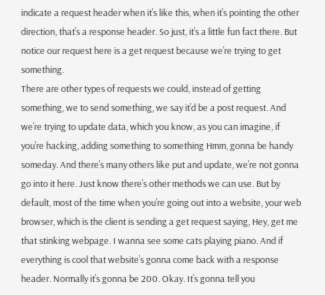indicate a request header when it’s like this, when it’s pointing the other direction, that’s a response header. So just, it’s a little fun fact there. But notice our request here is a get request because we’re trying to get something.
There are other types of requests we could, instead of getting something, we to send something, we say it’d be a post request. And we’re trying to update data, which you know, as you can imagine, if you’re hacking, adding something to something Hmm, gonna be handy someday. And there’s many others like put and update, we’re not gonna go into it here. Just know there’s other methods we can use. But by default, most of the time when you’re going out into a website, your web browser, which is the client is sending a get request saying, Hey, get me that stinking webpage. I wanna see some cats playing piano. And if everything is cool that website’s gonna come back with a response header. Normally it’s gonna be 200. Okay. It’s gonna tell you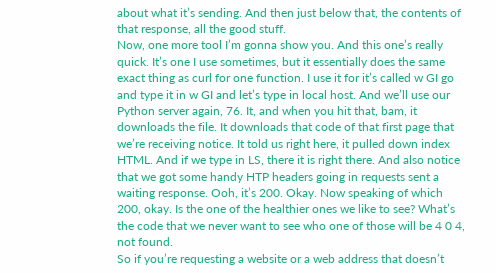about what it’s sending. And then just below that, the contents of that response, all the good stuff.
Now, one more tool I’m gonna show you. And this one’s really quick. It’s one I use sometimes, but it essentially does the same exact thing as curl for one function. I use it for it’s called w GI go and type it in w GI and let’s type in local host. And we’ll use our Python server again, 76. It, and when you hit that, bam, it downloads the file. It downloads that code of that first page that we’re receiving notice. It told us right here, it pulled down index HTML. And if we type in LS, there it is right there. And also notice that we got some handy HTP headers going in requests sent a waiting response. Ooh, it’s 200. Okay. Now speaking of which 200, okay. Is the one of the healthier ones we like to see? What’s the code that we never want to see who one of those will be 4 0 4, not found.
So if you’re requesting a website or a web address that doesn’t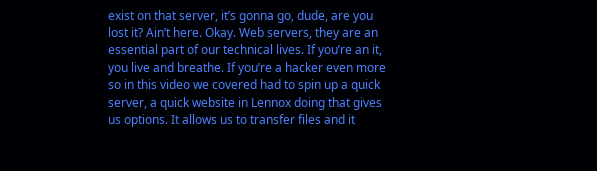exist on that server, it’s gonna go, dude, are you lost it? Ain’t here. Okay. Web servers, they are an essential part of our technical lives. If you’re an it, you live and breathe. If you’re a hacker even more so in this video we covered had to spin up a quick server, a quick website in Lennox doing that gives us options. It allows us to transfer files and it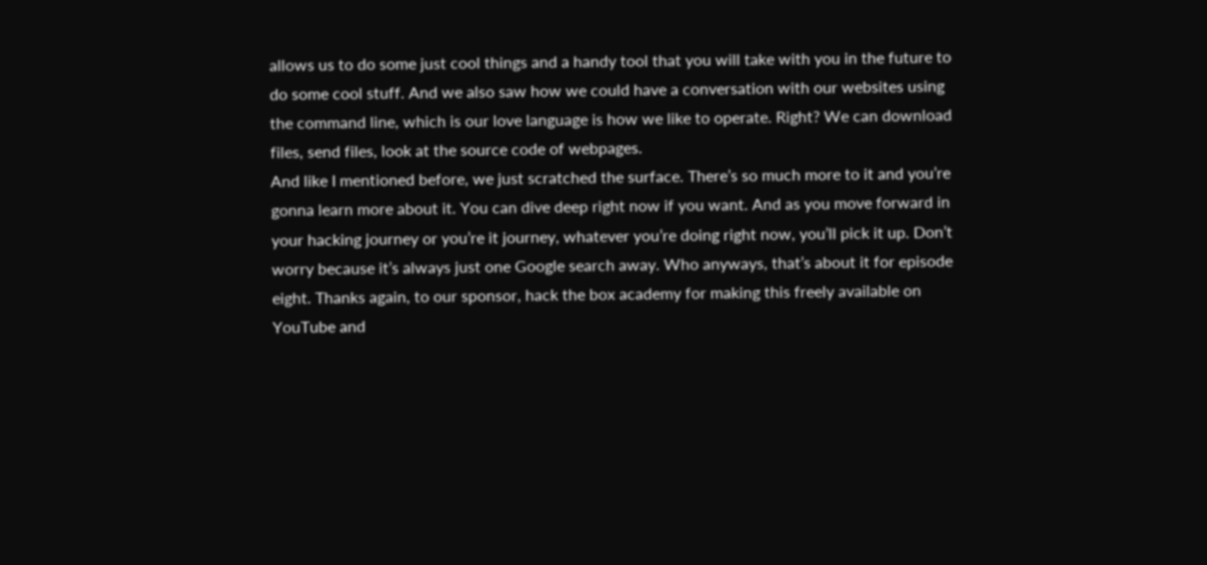allows us to do some just cool things and a handy tool that you will take with you in the future to do some cool stuff. And we also saw how we could have a conversation with our websites using the command line, which is our love language is how we like to operate. Right? We can download files, send files, look at the source code of webpages.
And like I mentioned before, we just scratched the surface. There’s so much more to it and you’re gonna learn more about it. You can dive deep right now if you want. And as you move forward in your hacking journey or you’re it journey, whatever you’re doing right now, you’ll pick it up. Don’t worry because it’s always just one Google search away. Who anyways, that’s about it for episode eight. Thanks again, to our sponsor, hack the box academy for making this freely available on YouTube and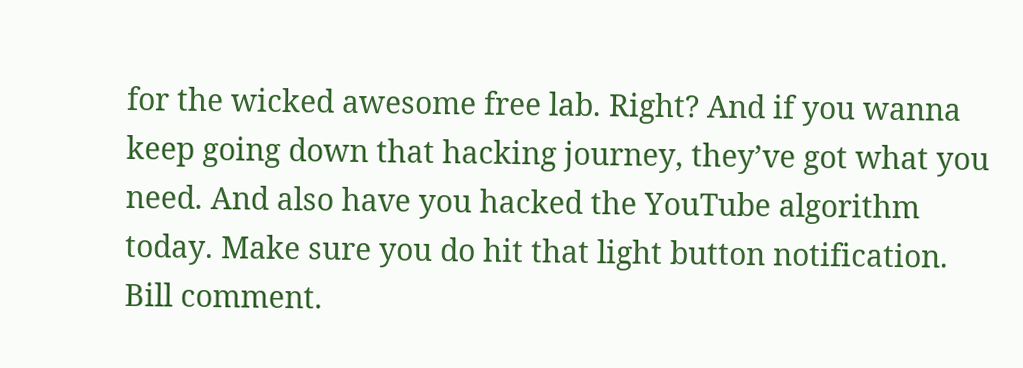for the wicked awesome free lab. Right? And if you wanna keep going down that hacking journey, they’ve got what you need. And also have you hacked the YouTube algorithm today. Make sure you do hit that light button notification. Bill comment.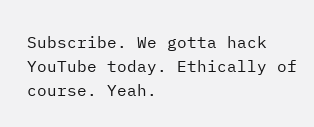Subscribe. We gotta hack YouTube today. Ethically of course. Yeah.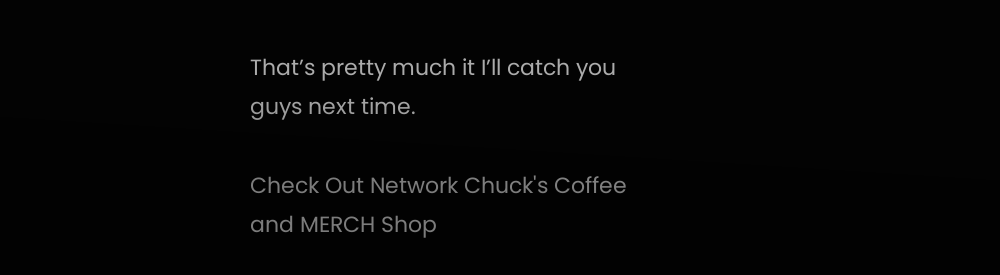That’s pretty much it I’ll catch you guys next time.

Check Out Network Chuck's Coffee and MERCH Shop